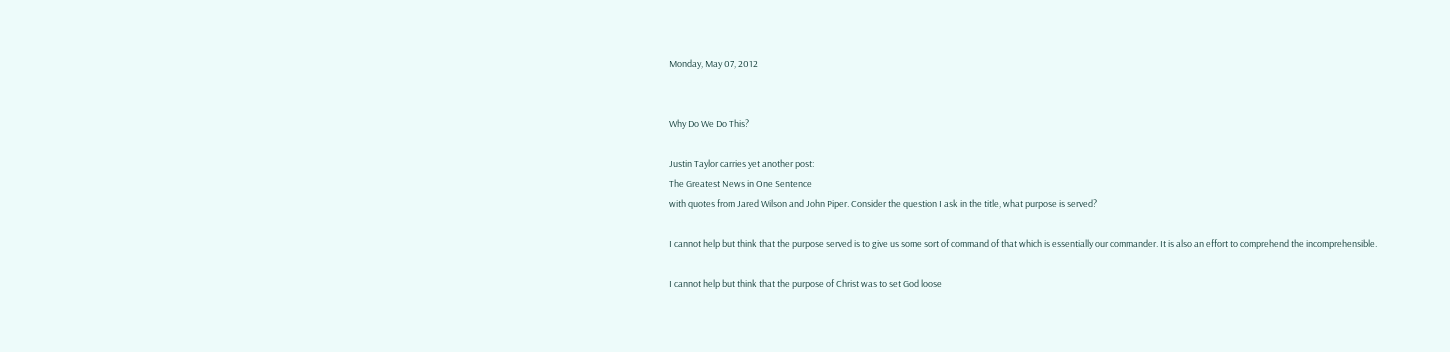Monday, May 07, 2012


Why Do We Do This?

Justin Taylor carries yet another post:
The Greatest News in One Sentence
with quotes from Jared Wilson and John Piper. Consider the question I ask in the title, what purpose is served?

I cannot help but think that the purpose served is to give us some sort of command of that which is essentially our commander. It is also an effort to comprehend the incomprehensible.

I cannot help but think that the purpose of Christ was to set God loose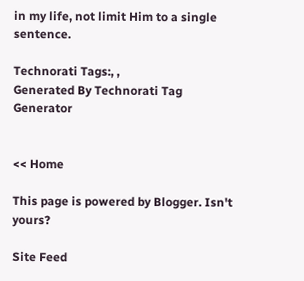in my life, not limit Him to a single sentence.

Technorati Tags:, ,
Generated By Technorati Tag Generator


<< Home

This page is powered by Blogger. Isn't yours?

Site Feed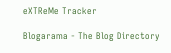eXTReMe Tracker

Blogarama - The Blog Directory